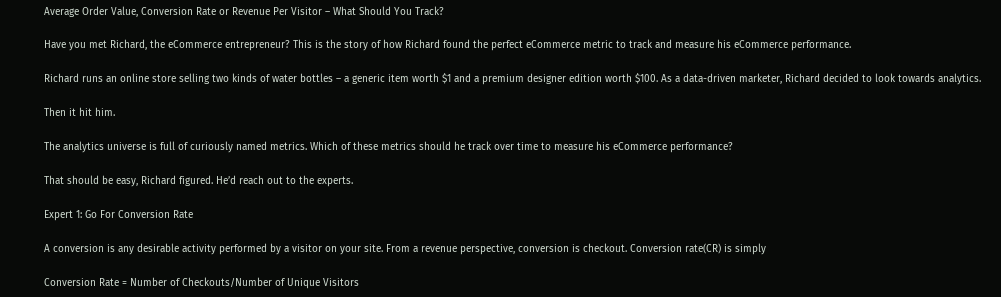Average Order Value, Conversion Rate or Revenue Per Visitor – What Should You Track?

Have you met Richard, the eCommerce entrepreneur? This is the story of how Richard found the perfect eCommerce metric to track and measure his eCommerce performance.

Richard runs an online store selling two kinds of water bottles – a generic item worth $1 and a premium designer edition worth $100. As a data-driven marketer, Richard decided to look towards analytics.

Then it hit him.

The analytics universe is full of curiously named metrics. Which of these metrics should he track over time to measure his eCommerce performance?

That should be easy, Richard figured. He’d reach out to the experts.

Expert 1: Go For Conversion Rate

A conversion is any desirable activity performed by a visitor on your site. From a revenue perspective, conversion is checkout. Conversion rate(CR) is simply

Conversion Rate = Number of Checkouts/Number of Unique Visitors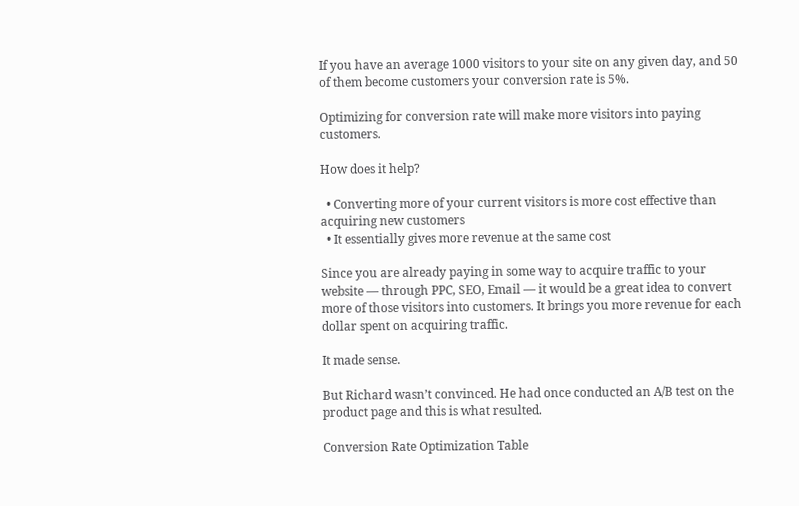If you have an average 1000 visitors to your site on any given day, and 50 of them become customers your conversion rate is 5%.

Optimizing for conversion rate will make more visitors into paying customers.

How does it help?

  • Converting more of your current visitors is more cost effective than acquiring new customers
  • It essentially gives more revenue at the same cost

Since you are already paying in some way to acquire traffic to your website — through PPC, SEO, Email — it would be a great idea to convert more of those visitors into customers. It brings you more revenue for each dollar spent on acquiring traffic.

It made sense.

But Richard wasn’t convinced. He had once conducted an A/B test on the product page and this is what resulted.

Conversion Rate Optimization Table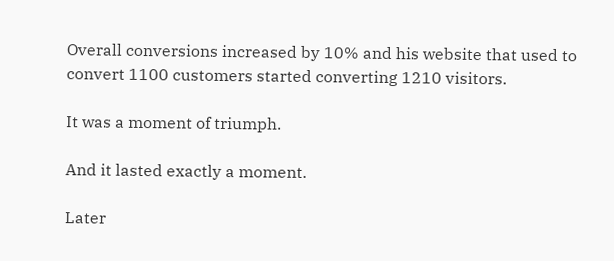Overall conversions increased by 10% and his website that used to convert 1100 customers started converting 1210 visitors.

It was a moment of triumph.

And it lasted exactly a moment.

Later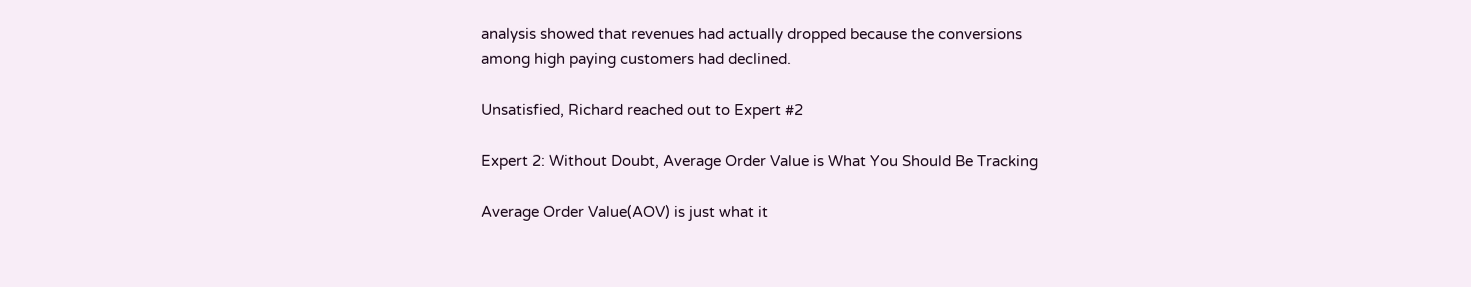analysis showed that revenues had actually dropped because the conversions among high paying customers had declined.

Unsatisfied, Richard reached out to Expert #2

Expert 2: Without Doubt, Average Order Value is What You Should Be Tracking

Average Order Value(AOV) is just what it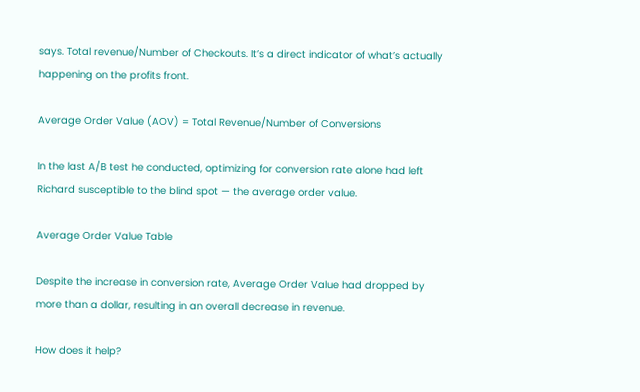says. Total revenue/Number of Checkouts. It’s a direct indicator of what’s actually happening on the profits front.

Average Order Value (AOV) = Total Revenue/Number of Conversions

In the last A/B test he conducted, optimizing for conversion rate alone had left Richard susceptible to the blind spot — the average order value.

Average Order Value Table

Despite the increase in conversion rate, Average Order Value had dropped by more than a dollar, resulting in an overall decrease in revenue.

How does it help?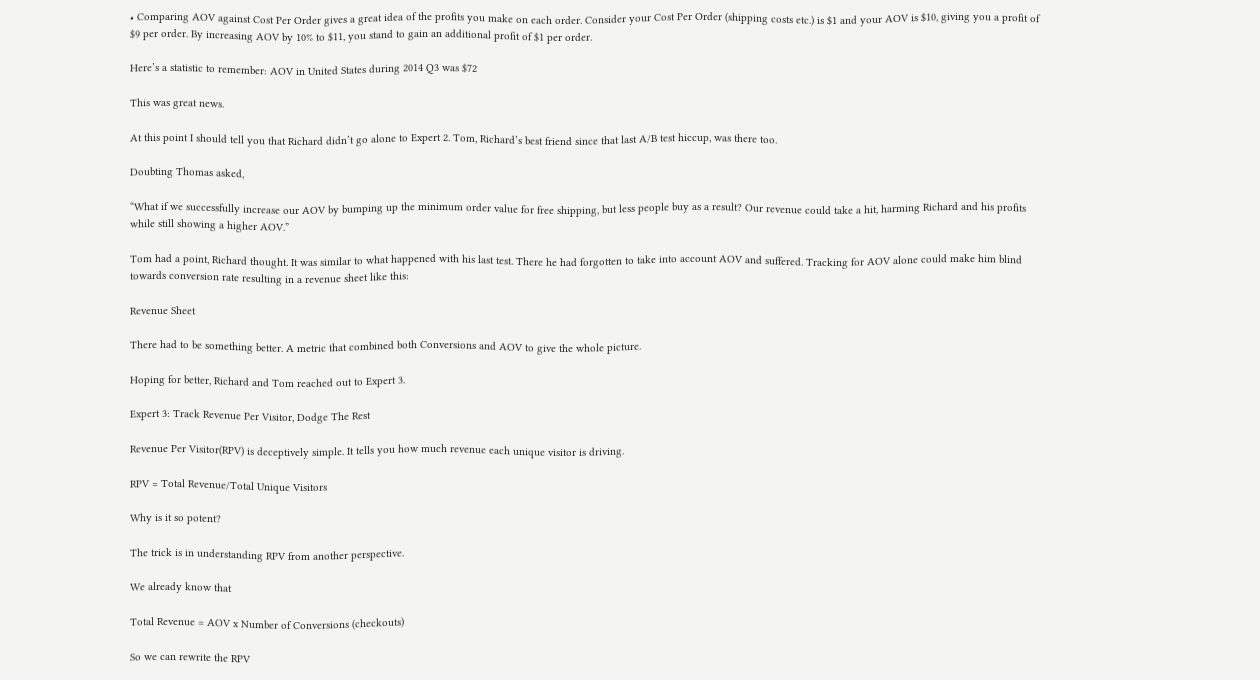• Comparing AOV against Cost Per Order gives a great idea of the profits you make on each order. Consider your Cost Per Order (shipping costs etc.) is $1 and your AOV is $10, giving you a profit of $9 per order. By increasing AOV by 10% to $11, you stand to gain an additional profit of $1 per order.

Here’s a statistic to remember: AOV in United States during 2014 Q3 was $72

This was great news.

At this point I should tell you that Richard didn’t go alone to Expert 2. Tom, Richard’s best friend since that last A/B test hiccup, was there too.

Doubting Thomas asked,

“What if we successfully increase our AOV by bumping up the minimum order value for free shipping, but less people buy as a result? Our revenue could take a hit, harming Richard and his profits while still showing a higher AOV.”

Tom had a point, Richard thought. It was similar to what happened with his last test. There he had forgotten to take into account AOV and suffered. Tracking for AOV alone could make him blind towards conversion rate resulting in a revenue sheet like this:

Revenue Sheet

There had to be something better. A metric that combined both Conversions and AOV to give the whole picture.

Hoping for better, Richard and Tom reached out to Expert 3.

Expert 3: Track Revenue Per Visitor, Dodge The Rest

Revenue Per Visitor(RPV) is deceptively simple. It tells you how much revenue each unique visitor is driving.

RPV = Total Revenue/Total Unique Visitors

Why is it so potent?

The trick is in understanding RPV from another perspective.

We already know that

Total Revenue = AOV x Number of Conversions (checkouts)

So we can rewrite the RPV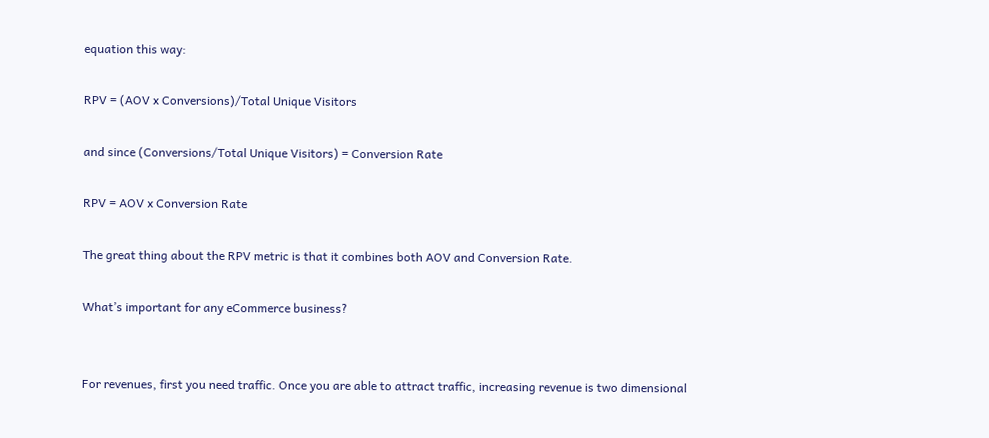equation this way:

RPV = (AOV x Conversions)/Total Unique Visitors

and since (Conversions/Total Unique Visitors) = Conversion Rate

RPV = AOV x Conversion Rate

The great thing about the RPV metric is that it combines both AOV and Conversion Rate.

What’s important for any eCommerce business?


For revenues, first you need traffic. Once you are able to attract traffic, increasing revenue is two dimensional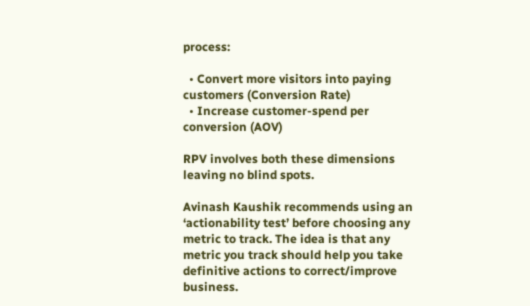process:

  • Convert more visitors into paying customers (Conversion Rate)
  • Increase customer-spend per conversion (AOV)

RPV involves both these dimensions leaving no blind spots.

Avinash Kaushik recommends using an ‘actionability test’ before choosing any metric to track. The idea is that any metric you track should help you take definitive actions to correct/improve business.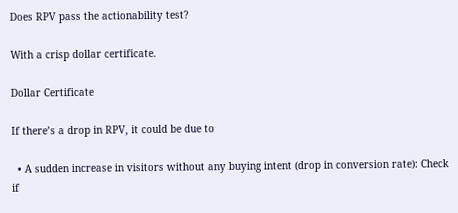Does RPV pass the actionability test?

With a crisp dollar certificate.

Dollar Certificate

If there’s a drop in RPV, it could be due to

  • A sudden increase in visitors without any buying intent (drop in conversion rate): Check if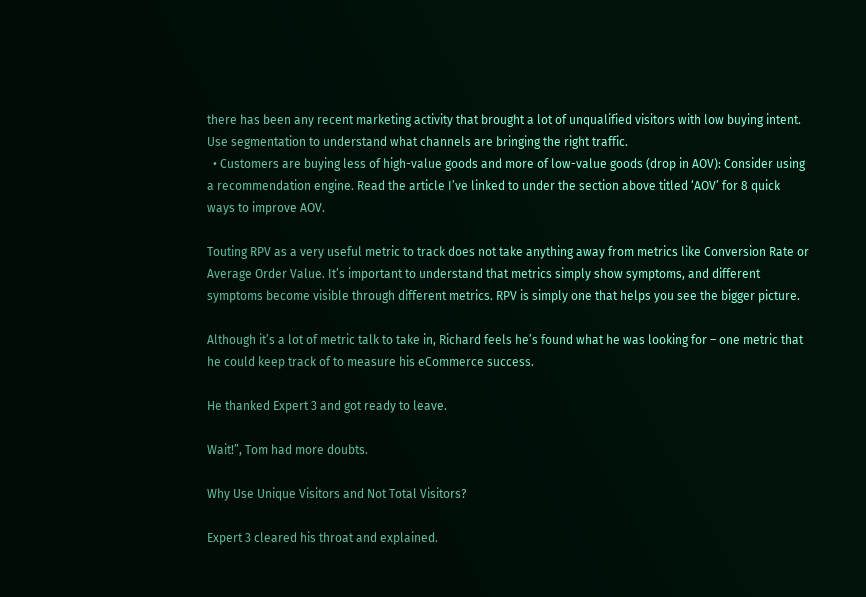there has been any recent marketing activity that brought a lot of unqualified visitors with low buying intent. Use segmentation to understand what channels are bringing the right traffic.
  • Customers are buying less of high-value goods and more of low-value goods (drop in AOV): Consider using a recommendation engine. Read the article I’ve linked to under the section above titled ‘AOV’ for 8 quick ways to improve AOV.

Touting RPV as a very useful metric to track does not take anything away from metrics like Conversion Rate or Average Order Value. It’s important to understand that metrics simply show symptoms, and different symptoms become visible through different metrics. RPV is simply one that helps you see the bigger picture.

Although it’s a lot of metric talk to take in, Richard feels he’s found what he was looking for – one metric that he could keep track of to measure his eCommerce success.

He thanked Expert 3 and got ready to leave.

Wait!”, Tom had more doubts.

Why Use Unique Visitors and Not Total Visitors?

Expert 3 cleared his throat and explained.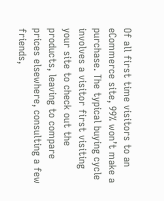Of all first time visitors to an eCommerce site, 99% won’t make a purchase. The typical buying cycle involves a visitor first visiting your site to check out the products, leaving to compare prices elsewhere, consulting a few friends,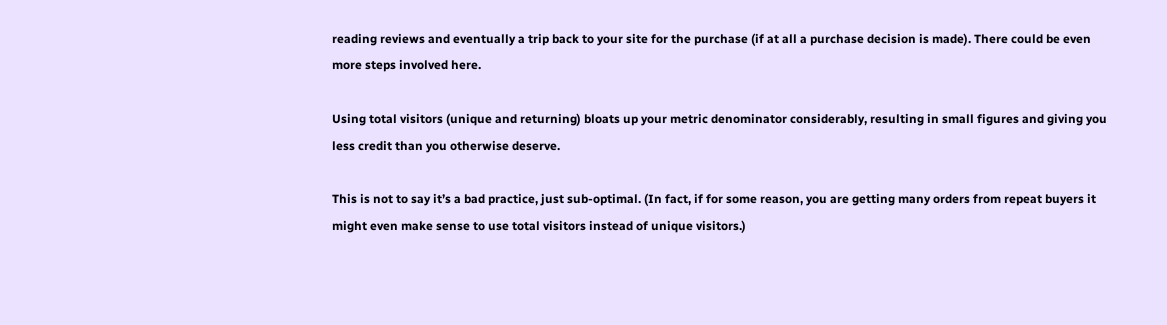reading reviews and eventually a trip back to your site for the purchase (if at all a purchase decision is made). There could be even more steps involved here.

Using total visitors (unique and returning) bloats up your metric denominator considerably, resulting in small figures and giving you less credit than you otherwise deserve.

This is not to say it’s a bad practice, just sub-optimal. (In fact, if for some reason, you are getting many orders from repeat buyers it might even make sense to use total visitors instead of unique visitors.)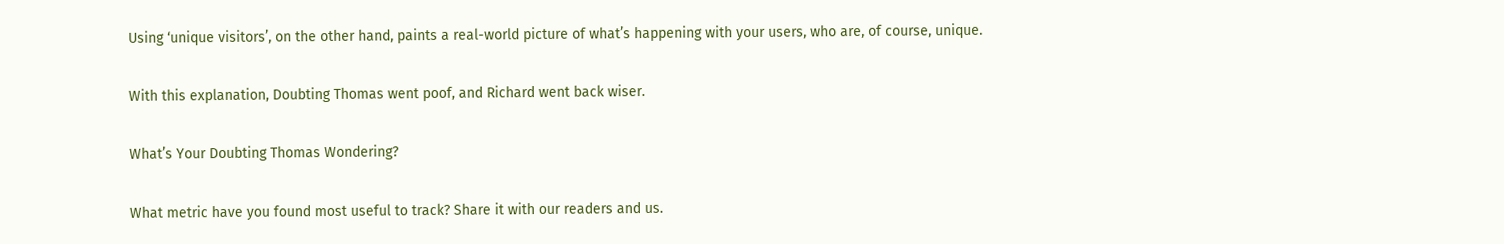Using ‘unique visitors’, on the other hand, paints a real-world picture of what’s happening with your users, who are, of course, unique.

With this explanation, Doubting Thomas went poof, and Richard went back wiser.

What’s Your Doubting Thomas Wondering?

What metric have you found most useful to track? Share it with our readers and us.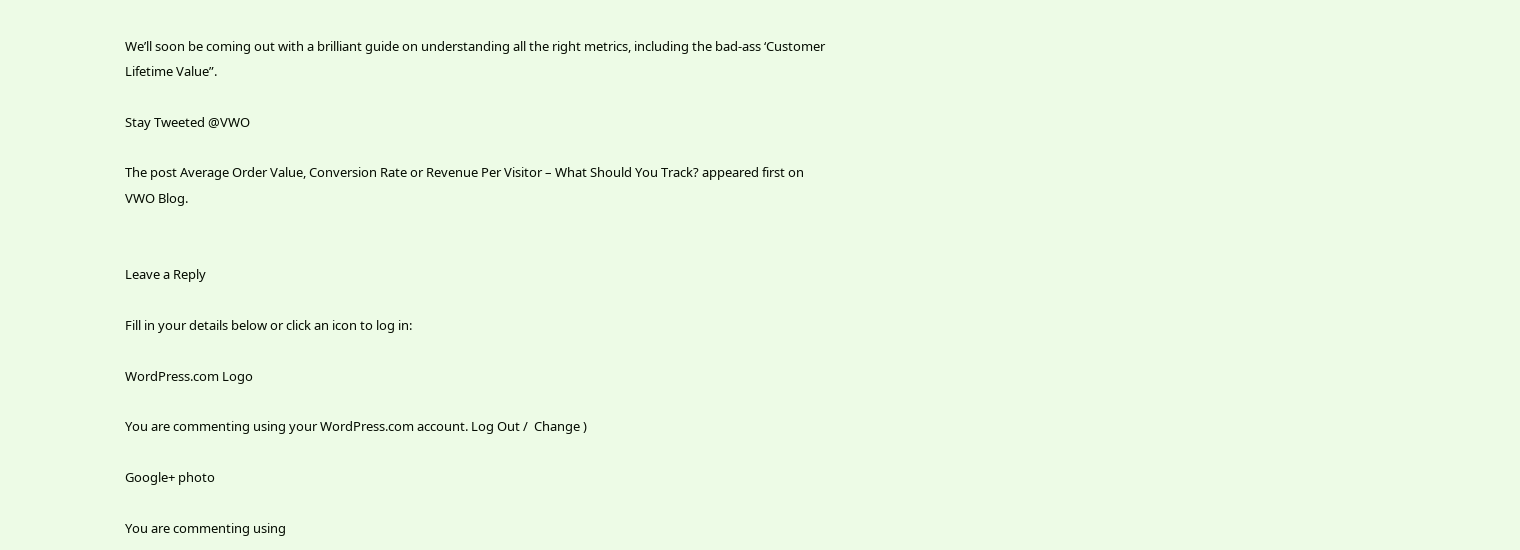We’ll soon be coming out with a brilliant guide on understanding all the right metrics, including the bad-ass ‘Customer Lifetime Value”.

Stay Tweeted @VWO

The post Average Order Value, Conversion Rate or Revenue Per Visitor – What Should You Track? appeared first on VWO Blog.


Leave a Reply

Fill in your details below or click an icon to log in:

WordPress.com Logo

You are commenting using your WordPress.com account. Log Out /  Change )

Google+ photo

You are commenting using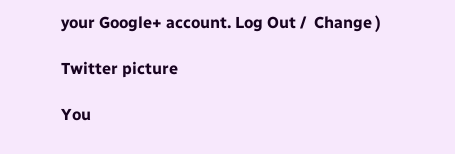your Google+ account. Log Out /  Change )

Twitter picture

You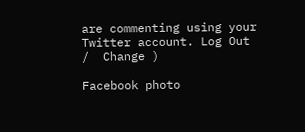are commenting using your Twitter account. Log Out /  Change )

Facebook photo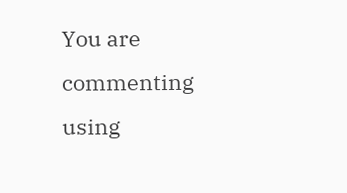You are commenting using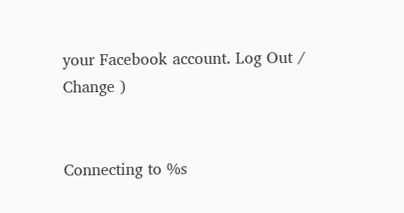your Facebook account. Log Out /  Change )


Connecting to %s